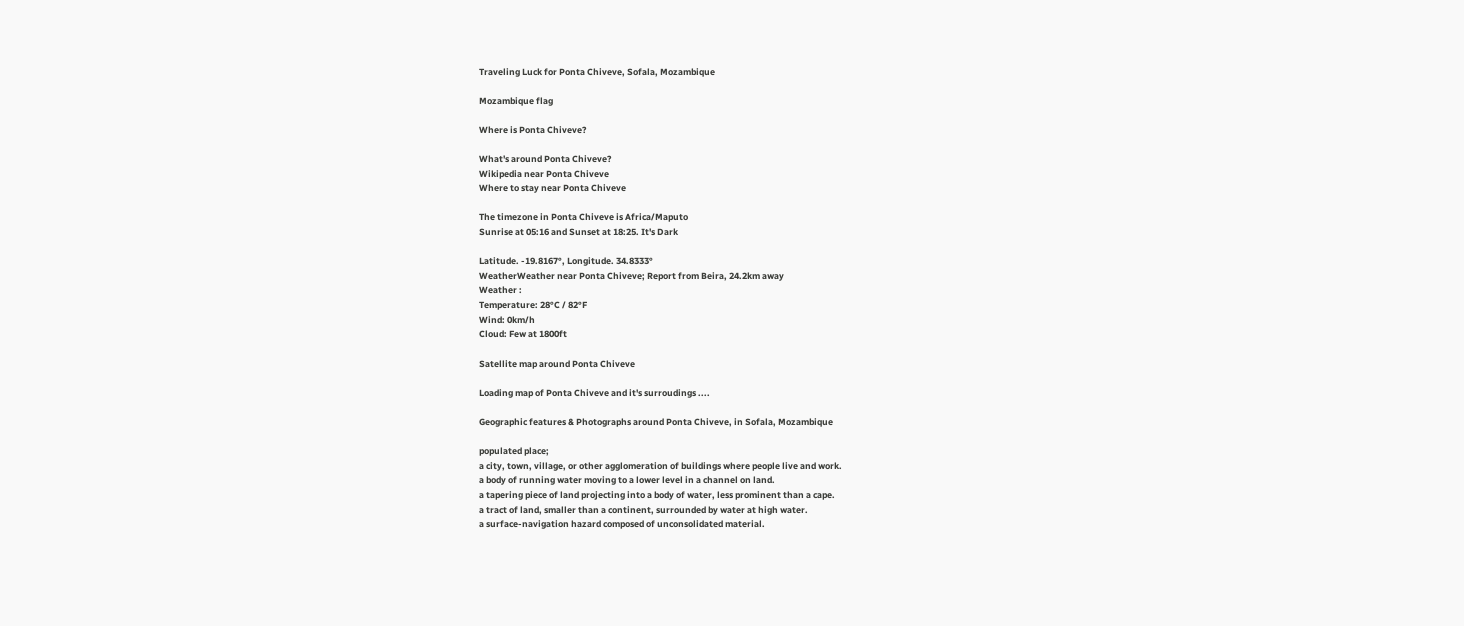Traveling Luck for Ponta Chiveve, Sofala, Mozambique

Mozambique flag

Where is Ponta Chiveve?

What's around Ponta Chiveve?
Wikipedia near Ponta Chiveve
Where to stay near Ponta Chiveve

The timezone in Ponta Chiveve is Africa/Maputo
Sunrise at 05:16 and Sunset at 18:25. It's Dark

Latitude. -19.8167°, Longitude. 34.8333°
WeatherWeather near Ponta Chiveve; Report from Beira, 24.2km away
Weather :
Temperature: 28°C / 82°F
Wind: 0km/h
Cloud: Few at 1800ft

Satellite map around Ponta Chiveve

Loading map of Ponta Chiveve and it's surroudings ....

Geographic features & Photographs around Ponta Chiveve, in Sofala, Mozambique

populated place;
a city, town, village, or other agglomeration of buildings where people live and work.
a body of running water moving to a lower level in a channel on land.
a tapering piece of land projecting into a body of water, less prominent than a cape.
a tract of land, smaller than a continent, surrounded by water at high water.
a surface-navigation hazard composed of unconsolidated material.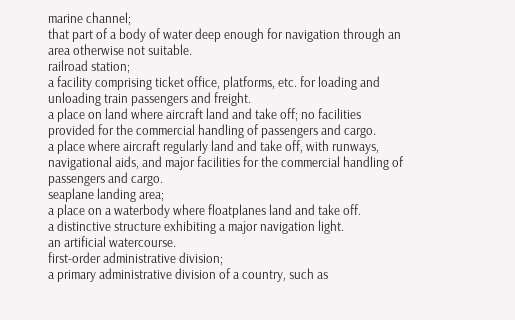marine channel;
that part of a body of water deep enough for navigation through an area otherwise not suitable.
railroad station;
a facility comprising ticket office, platforms, etc. for loading and unloading train passengers and freight.
a place on land where aircraft land and take off; no facilities provided for the commercial handling of passengers and cargo.
a place where aircraft regularly land and take off, with runways, navigational aids, and major facilities for the commercial handling of passengers and cargo.
seaplane landing area;
a place on a waterbody where floatplanes land and take off.
a distinctive structure exhibiting a major navigation light.
an artificial watercourse.
first-order administrative division;
a primary administrative division of a country, such as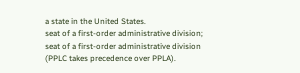a state in the United States.
seat of a first-order administrative division;
seat of a first-order administrative division (PPLC takes precedence over PPLA).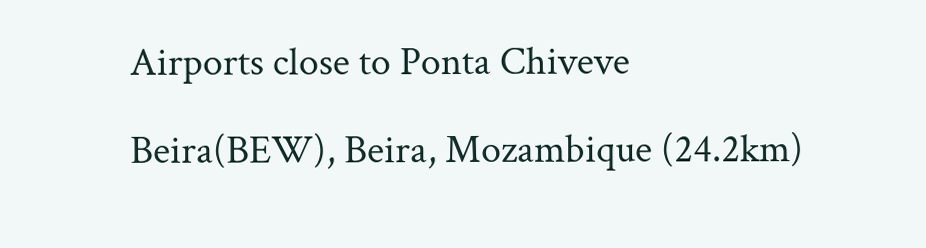Airports close to Ponta Chiveve

Beira(BEW), Beira, Mozambique (24.2km)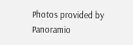Photos provided by Panoramio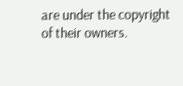are under the copyright of their owners.